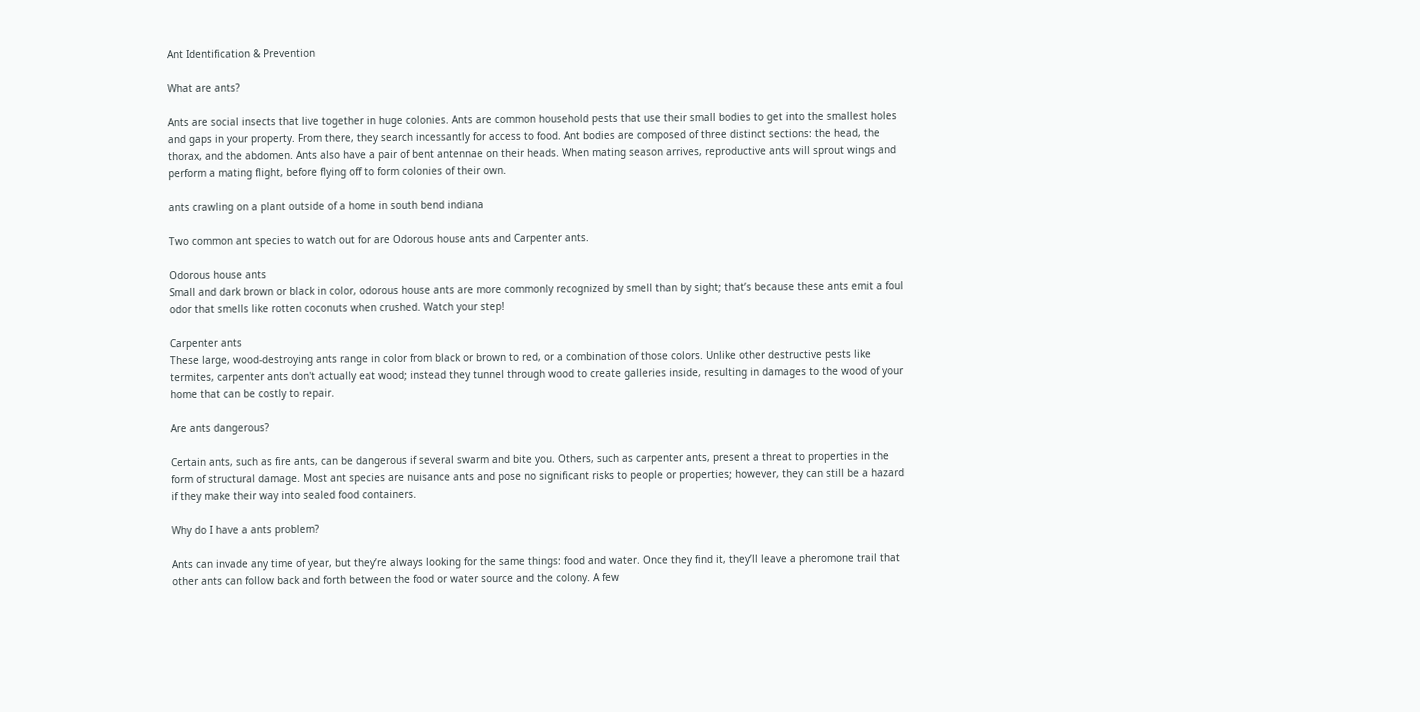Ant Identification & Prevention

What are ants?

Ants are social insects that live together in huge colonies. Ants are common household pests that use their small bodies to get into the smallest holes and gaps in your property. From there, they search incessantly for access to food. Ant bodies are composed of three distinct sections: the head, the thorax, and the abdomen. Ants also have a pair of bent antennae on their heads. When mating season arrives, reproductive ants will sprout wings and perform a mating flight, before flying off to form colonies of their own.

ants crawling on a plant outside of a home in south bend indiana

Two common ant species to watch out for are Odorous house ants and Carpenter ants.

Odorous house ants
Small and dark brown or black in color, odorous house ants are more commonly recognized by smell than by sight; that’s because these ants emit a foul odor that smells like rotten coconuts when crushed. Watch your step!

Carpenter ants
These large, wood-destroying ants range in color from black or brown to red, or a combination of those colors. Unlike other destructive pests like termites, carpenter ants don't actually eat wood; instead they tunnel through wood to create galleries inside, resulting in damages to the wood of your home that can be costly to repair.

Are ants dangerous?

Certain ants, such as fire ants, can be dangerous if several swarm and bite you. Others, such as carpenter ants, present a threat to properties in the form of structural damage. Most ant species are nuisance ants and pose no significant risks to people or properties; however, they can still be a hazard if they make their way into sealed food containers.

Why do I have a ants problem?

Ants can invade any time of year, but they’re always looking for the same things: food and water. Once they find it, they’ll leave a pheromone trail that other ants can follow back and forth between the food or water source and the colony. A few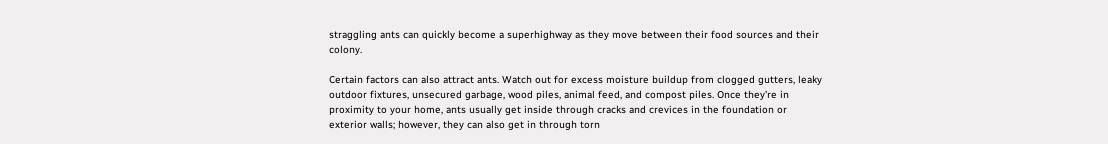straggling ants can quickly become a superhighway as they move between their food sources and their colony.

Certain factors can also attract ants. Watch out for excess moisture buildup from clogged gutters, leaky outdoor fixtures, unsecured garbage, wood piles, animal feed, and compost piles. Once they’re in proximity to your home, ants usually get inside through cracks and crevices in the foundation or exterior walls; however, they can also get in through torn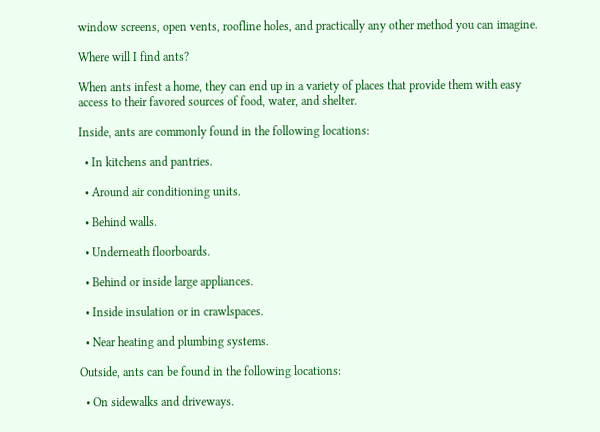window screens, open vents, roofline holes, and practically any other method you can imagine.

Where will I find ants?

When ants infest a home, they can end up in a variety of places that provide them with easy access to their favored sources of food, water, and shelter.

Inside, ants are commonly found in the following locations:

  • In kitchens and pantries.

  • Around air conditioning units.

  • Behind walls.

  • Underneath floorboards.

  • Behind or inside large appliances.

  • Inside insulation or in crawlspaces.

  • Near heating and plumbing systems.

Outside, ants can be found in the following locations:

  • On sidewalks and driveways.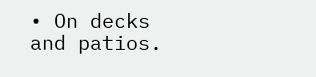• On decks and patios.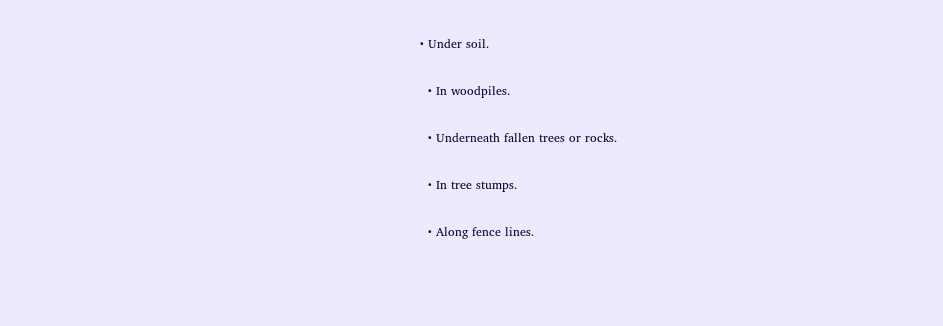• Under soil.

  • In woodpiles.

  • Underneath fallen trees or rocks.

  • In tree stumps.

  • Along fence lines.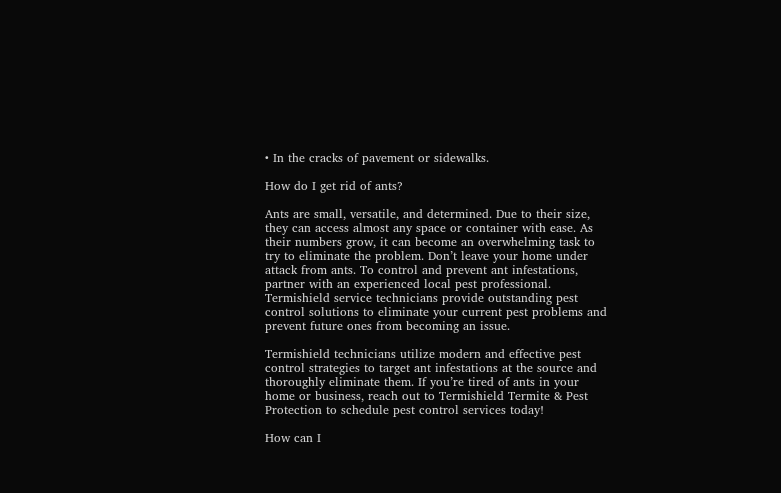• In the cracks of pavement or sidewalks.

How do I get rid of ants?

Ants are small, versatile, and determined. Due to their size, they can access almost any space or container with ease. As their numbers grow, it can become an overwhelming task to try to eliminate the problem. Don’t leave your home under attack from ants. To control and prevent ant infestations, partner with an experienced local pest professional. Termishield service technicians provide outstanding pest control solutions to eliminate your current pest problems and prevent future ones from becoming an issue.

Termishield technicians utilize modern and effective pest control strategies to target ant infestations at the source and thoroughly eliminate them. If you’re tired of ants in your home or business, reach out to Termishield Termite & Pest Protection to schedule pest control services today!

How can I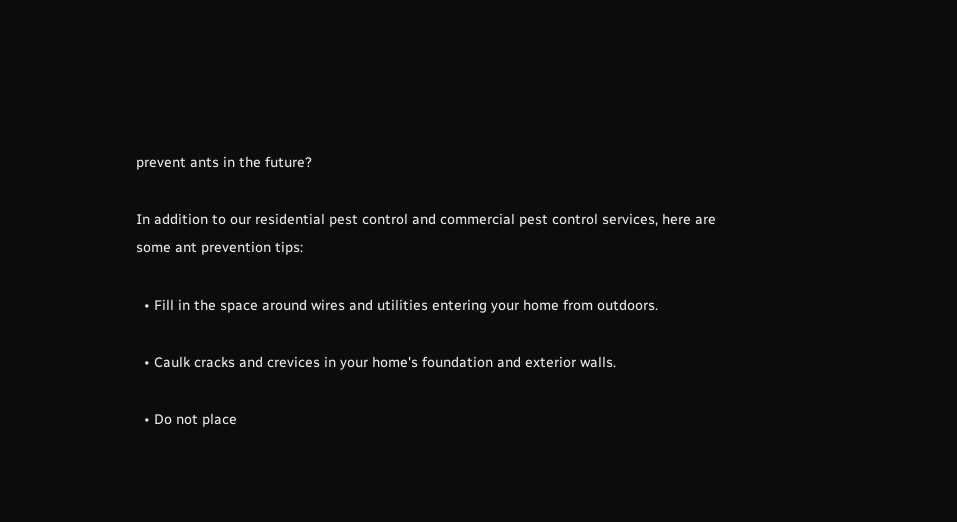prevent ants in the future?

In addition to our residential pest control and commercial pest control services, here are some ant prevention tips:

  • Fill in the space around wires and utilities entering your home from outdoors.

  • Caulk cracks and crevices in your home's foundation and exterior walls.

  • Do not place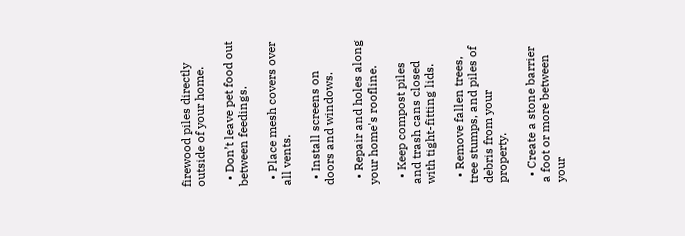firewood piles directly outside of your home.

  • Don’t leave pet food out between feedings.

  • Place mesh covers over all vents.

  • Install screens on doors and windows.

  • Repair and holes along your home's roofline.

  • Keep compost piles and trash cans closed with tight-fitting lids.

  • Remove fallen trees, tree stumps, and piles of debris from your property.

  • Create a stone barrier a foot or more between your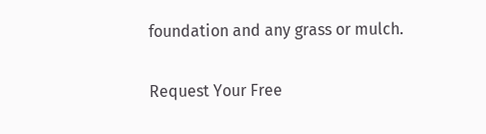foundation and any grass or mulch.


Request Your Free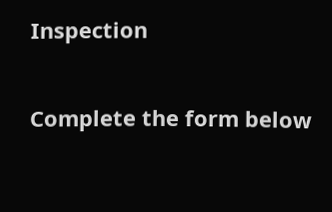Inspection

Complete the form below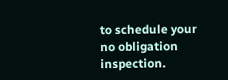to schedule your no obligation inspection.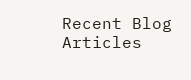Recent Blog Articles